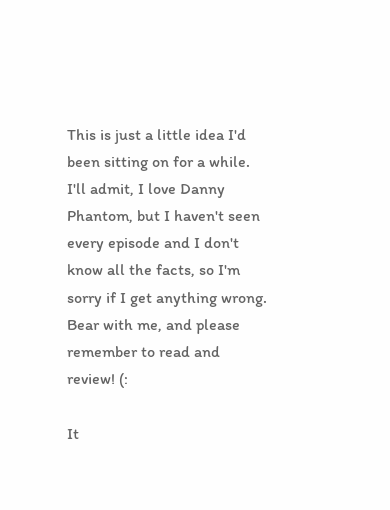This is just a little idea I'd been sitting on for a while. I'll admit, I love Danny Phantom, but I haven't seen every episode and I don't know all the facts, so I'm sorry if I get anything wrong.
Bear with me, and please remember to read and review! (:

It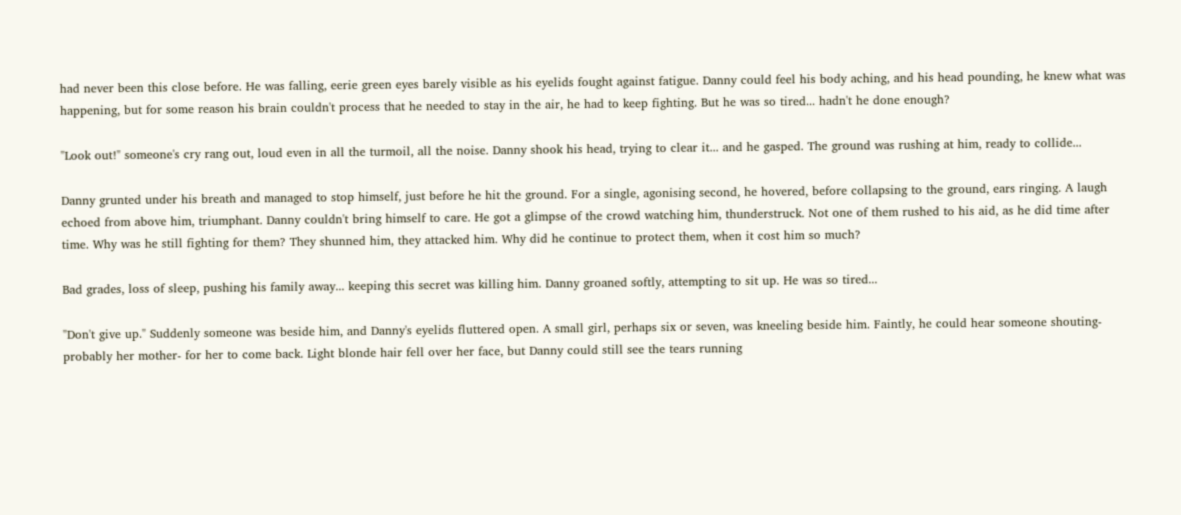had never been this close before. He was falling, eerie green eyes barely visible as his eyelids fought against fatigue. Danny could feel his body aching, and his head pounding, he knew what was happening, but for some reason his brain couldn't process that he needed to stay in the air, he had to keep fighting. But he was so tired... hadn't he done enough?

"Look out!" someone's cry rang out, loud even in all the turmoil, all the noise. Danny shook his head, trying to clear it... and he gasped. The ground was rushing at him, ready to collide...

Danny grunted under his breath and managed to stop himself, just before he hit the ground. For a single, agonising second, he hovered, before collapsing to the ground, ears ringing. A laugh echoed from above him, triumphant. Danny couldn't bring himself to care. He got a glimpse of the crowd watching him, thunderstruck. Not one of them rushed to his aid, as he did time after time. Why was he still fighting for them? They shunned him, they attacked him. Why did he continue to protect them, when it cost him so much?

Bad grades, loss of sleep, pushing his family away... keeping this secret was killing him. Danny groaned softly, attempting to sit up. He was so tired...

"Don't give up." Suddenly someone was beside him, and Danny's eyelids fluttered open. A small girl, perhaps six or seven, was kneeling beside him. Faintly, he could hear someone shouting- probably her mother- for her to come back. Light blonde hair fell over her face, but Danny could still see the tears running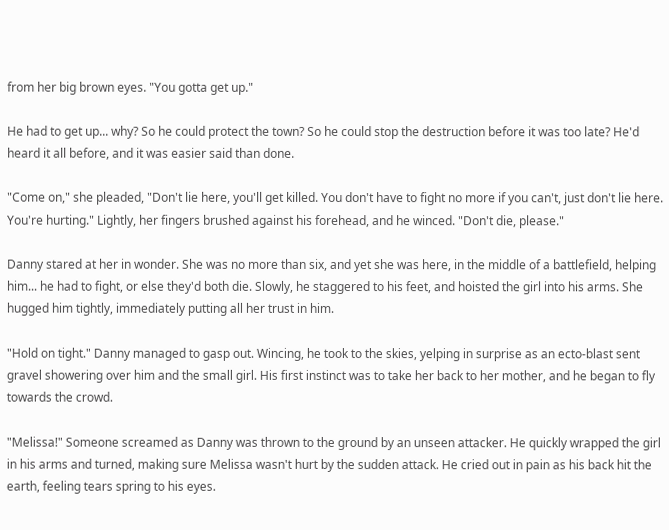from her big brown eyes. "You gotta get up."

He had to get up... why? So he could protect the town? So he could stop the destruction before it was too late? He'd heard it all before, and it was easier said than done.

"Come on," she pleaded, "Don't lie here, you'll get killed. You don't have to fight no more if you can't, just don't lie here. You're hurting." Lightly, her fingers brushed against his forehead, and he winced. "Don't die, please."

Danny stared at her in wonder. She was no more than six, and yet she was here, in the middle of a battlefield, helping him... he had to fight, or else they'd both die. Slowly, he staggered to his feet, and hoisted the girl into his arms. She hugged him tightly, immediately putting all her trust in him.

"Hold on tight." Danny managed to gasp out. Wincing, he took to the skies, yelping in surprise as an ecto-blast sent gravel showering over him and the small girl. His first instinct was to take her back to her mother, and he began to fly towards the crowd.

"Melissa!" Someone screamed as Danny was thrown to the ground by an unseen attacker. He quickly wrapped the girl in his arms and turned, making sure Melissa wasn't hurt by the sudden attack. He cried out in pain as his back hit the earth, feeling tears spring to his eyes.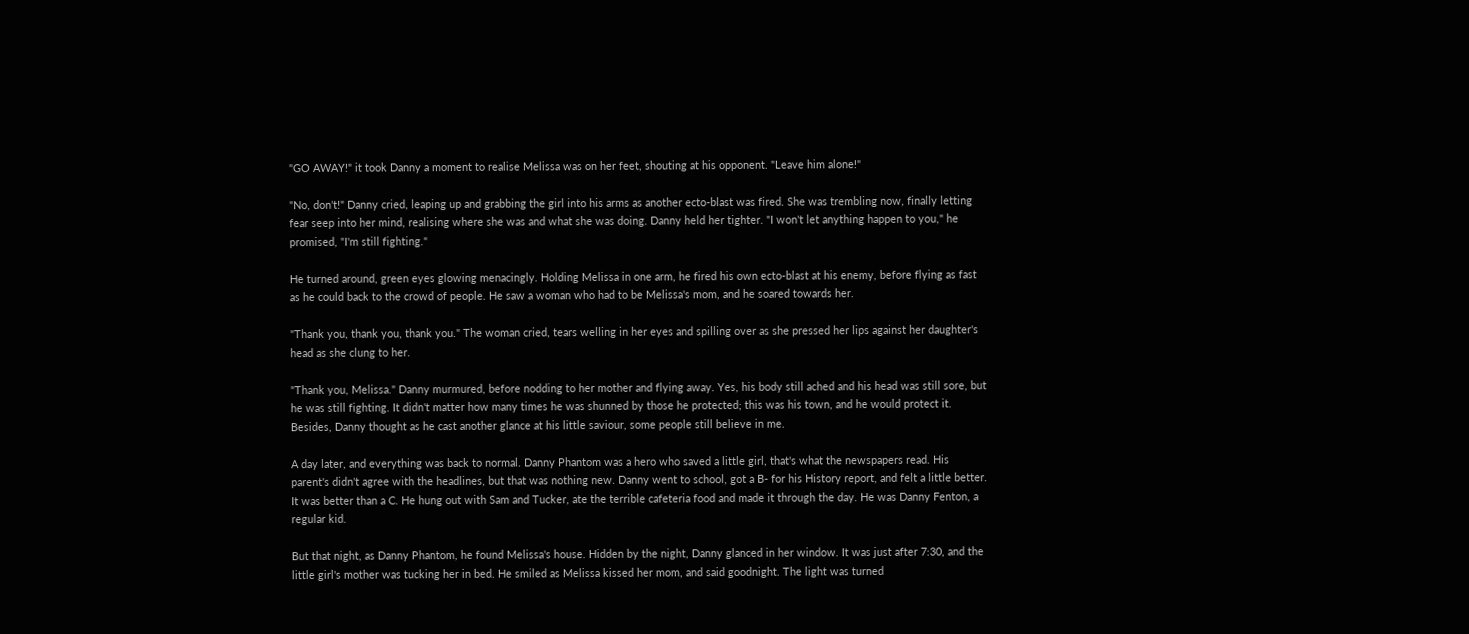"GO AWAY!" it took Danny a moment to realise Melissa was on her feet, shouting at his opponent. "Leave him alone!"

"No, don't!" Danny cried, leaping up and grabbing the girl into his arms as another ecto-blast was fired. She was trembling now, finally letting fear seep into her mind, realising where she was and what she was doing. Danny held her tighter. "I won't let anything happen to you," he promised, "I'm still fighting."

He turned around, green eyes glowing menacingly. Holding Melissa in one arm, he fired his own ecto-blast at his enemy, before flying as fast as he could back to the crowd of people. He saw a woman who had to be Melissa's mom, and he soared towards her.

"Thank you, thank you, thank you." The woman cried, tears welling in her eyes and spilling over as she pressed her lips against her daughter's head as she clung to her.

"Thank you, Melissa." Danny murmured, before nodding to her mother and flying away. Yes, his body still ached and his head was still sore, but he was still fighting. It didn't matter how many times he was shunned by those he protected; this was his town, and he would protect it. Besides, Danny thought as he cast another glance at his little saviour, some people still believe in me.

A day later, and everything was back to normal. Danny Phantom was a hero who saved a little girl, that's what the newspapers read. His parent's didn't agree with the headlines, but that was nothing new. Danny went to school, got a B- for his History report, and felt a little better. It was better than a C. He hung out with Sam and Tucker, ate the terrible cafeteria food and made it through the day. He was Danny Fenton, a regular kid.

But that night, as Danny Phantom, he found Melissa's house. Hidden by the night, Danny glanced in her window. It was just after 7:30, and the little girl's mother was tucking her in bed. He smiled as Melissa kissed her mom, and said goodnight. The light was turned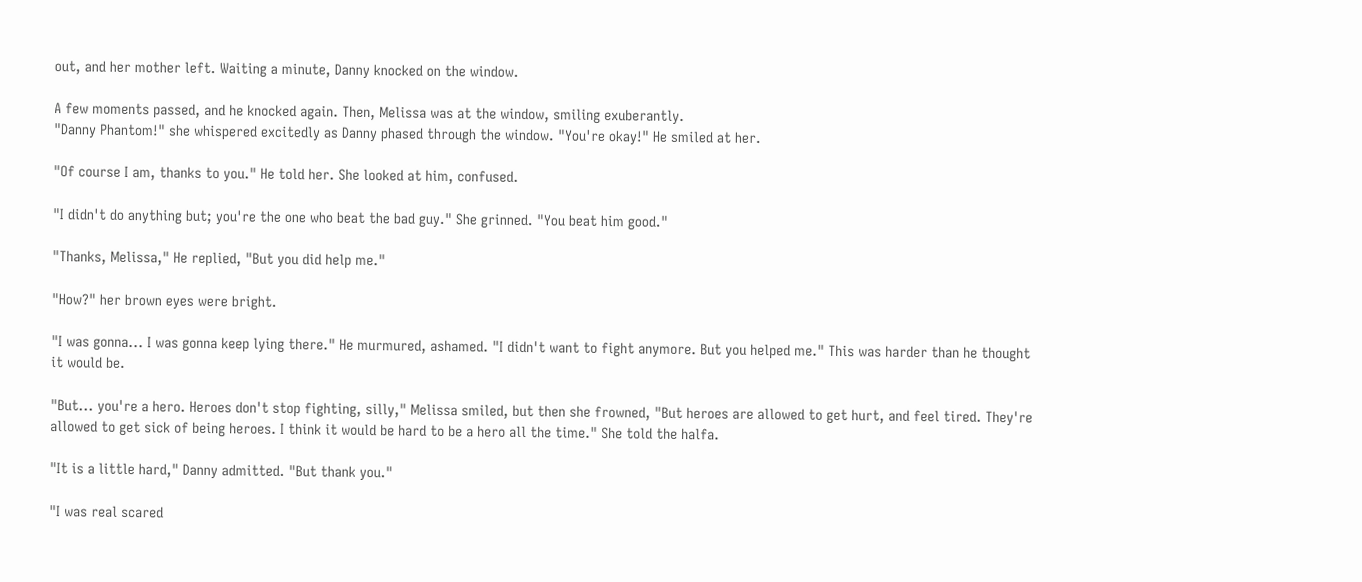out, and her mother left. Waiting a minute, Danny knocked on the window.

A few moments passed, and he knocked again. Then, Melissa was at the window, smiling exuberantly.
"Danny Phantom!" she whispered excitedly as Danny phased through the window. "You're okay!" He smiled at her.

"Of course I am, thanks to you." He told her. She looked at him, confused.

"I didn't do anything but; you're the one who beat the bad guy." She grinned. "You beat him good."

"Thanks, Melissa," He replied, "But you did help me."

"How?" her brown eyes were bright.

"I was gonna... I was gonna keep lying there." He murmured, ashamed. "I didn't want to fight anymore. But you helped me." This was harder than he thought it would be.

"But... you're a hero. Heroes don't stop fighting, silly," Melissa smiled, but then she frowned, "But heroes are allowed to get hurt, and feel tired. They're allowed to get sick of being heroes. I think it would be hard to be a hero all the time." She told the halfa.

"It is a little hard," Danny admitted. "But thank you."

"I was real scared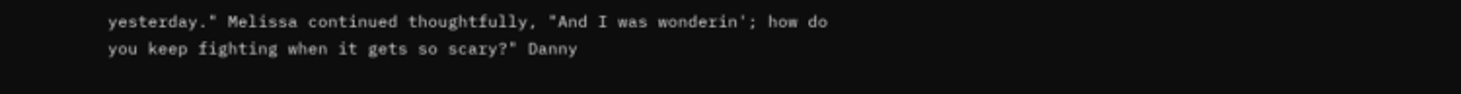yesterday." Melissa continued thoughtfully, "And I was wonderin'; how do you keep fighting when it gets so scary?" Danny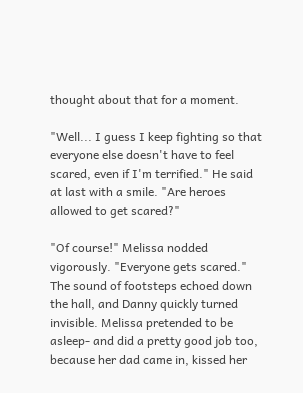thought about that for a moment.

"Well... I guess I keep fighting so that everyone else doesn't have to feel scared, even if I'm terrified." He said at last with a smile. "Are heroes allowed to get scared?"

"Of course!" Melissa nodded vigorously. "Everyone gets scared." The sound of footsteps echoed down the hall, and Danny quickly turned invisible. Melissa pretended to be asleep- and did a pretty good job too, because her dad came in, kissed her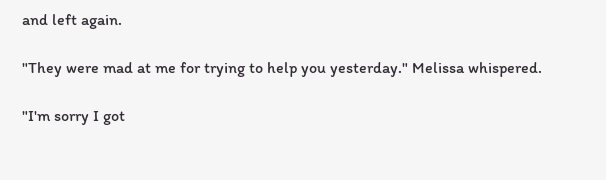and left again.

"They were mad at me for trying to help you yesterday." Melissa whispered.

"I'm sorry I got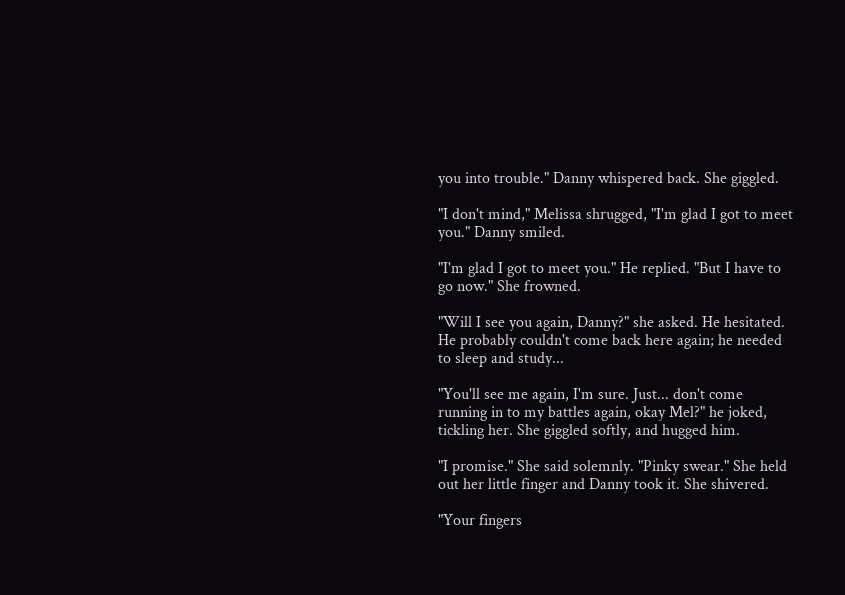you into trouble." Danny whispered back. She giggled.

"I don't mind," Melissa shrugged, "I'm glad I got to meet you." Danny smiled.

"I'm glad I got to meet you." He replied. "But I have to go now." She frowned.

"Will I see you again, Danny?" she asked. He hesitated. He probably couldn't come back here again; he needed to sleep and study...

"You'll see me again, I'm sure. Just... don't come running in to my battles again, okay Mel?" he joked, tickling her. She giggled softly, and hugged him.

"I promise." She said solemnly. "Pinky swear." She held out her little finger and Danny took it. She shivered.

"Your fingers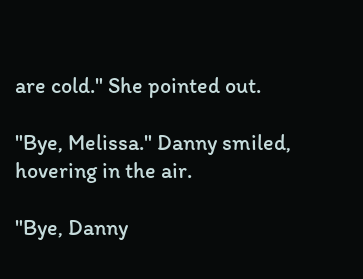are cold." She pointed out.

"Bye, Melissa." Danny smiled, hovering in the air.

"Bye, Danny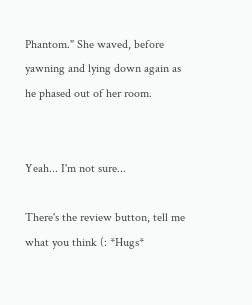Phantom." She waved, before yawning and lying down again as he phased out of her room.


Yeah... I'm not sure...

There's the review button, tell me what you think (: *Hugs*